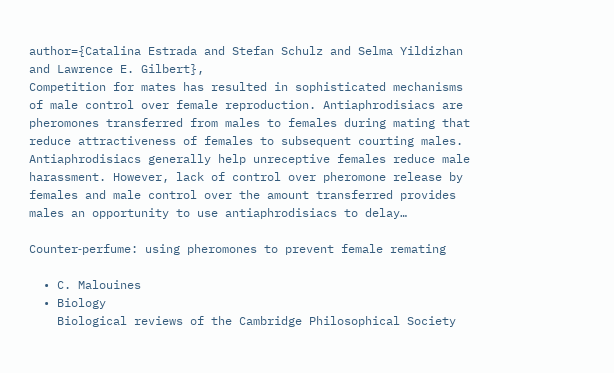author={Catalina Estrada and Stefan Schulz and Selma Yildizhan and Lawrence E. Gilbert},
Competition for mates has resulted in sophisticated mechanisms of male control over female reproduction. Antiaphrodisiacs are pheromones transferred from males to females during mating that reduce attractiveness of females to subsequent courting males. Antiaphrodisiacs generally help unreceptive females reduce male harassment. However, lack of control over pheromone release by females and male control over the amount transferred provides males an opportunity to use antiaphrodisiacs to delay…

Counter‐perfume: using pheromones to prevent female remating

  • C. Malouines
  • Biology
    Biological reviews of the Cambridge Philosophical Society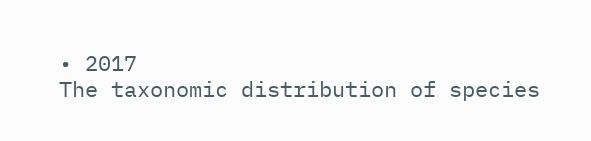• 2017
The taxonomic distribution of species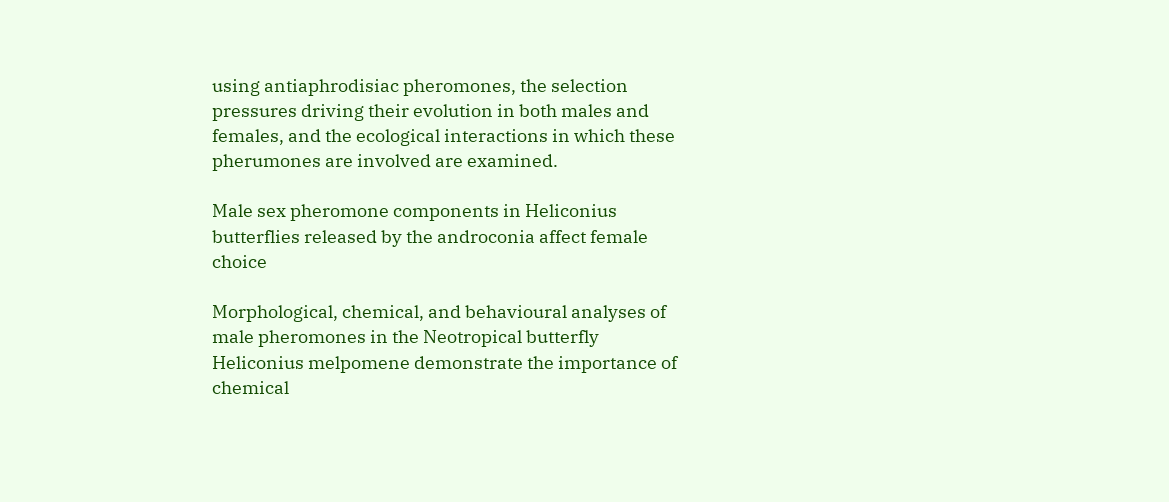using antiaphrodisiac pheromones, the selection pressures driving their evolution in both males and females, and the ecological interactions in which these pherumones are involved are examined.

Male sex pheromone components in Heliconius butterflies released by the androconia affect female choice

Morphological, chemical, and behavioural analyses of male pheromones in the Neotropical butterfly Heliconius melpomene demonstrate the importance of chemical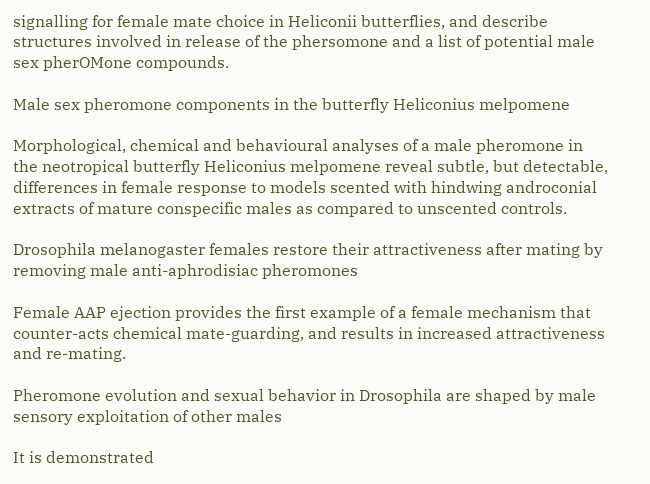signalling for female mate choice in Heliconii butterflies, and describe structures involved in release of the phersomone and a list of potential male sex pherOMone compounds.

Male sex pheromone components in the butterfly Heliconius melpomene

Morphological, chemical and behavioural analyses of a male pheromone in the neotropical butterfly Heliconius melpomene reveal subtle, but detectable, differences in female response to models scented with hindwing androconial extracts of mature conspecific males as compared to unscented controls.

Drosophila melanogaster females restore their attractiveness after mating by removing male anti-aphrodisiac pheromones

Female AAP ejection provides the first example of a female mechanism that counter-acts chemical mate-guarding, and results in increased attractiveness and re-mating.

Pheromone evolution and sexual behavior in Drosophila are shaped by male sensory exploitation of other males

It is demonstrated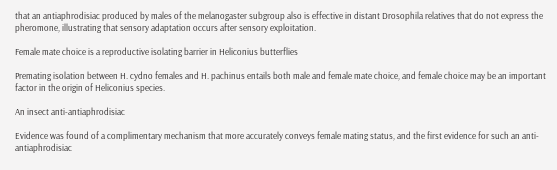that an antiaphrodisiac produced by males of the melanogaster subgroup also is effective in distant Drosophila relatives that do not express the pheromone, illustrating that sensory adaptation occurs after sensory exploitation.

Female mate choice is a reproductive isolating barrier in Heliconius butterflies

Premating isolation between H. cydno females and H. pachinus entails both male and female mate choice, and female choice may be an important factor in the origin of Heliconius species.

An insect anti-antiaphrodisiac

Evidence was found of a complimentary mechanism that more accurately conveys female mating status, and the first evidence for such an anti-antiaphrodisiac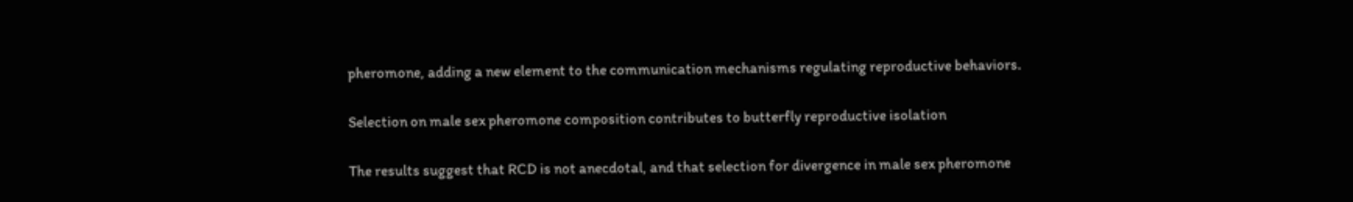pheromone, adding a new element to the communication mechanisms regulating reproductive behaviors.

Selection on male sex pheromone composition contributes to butterfly reproductive isolation

The results suggest that RCD is not anecdotal, and that selection for divergence in male sex pheromone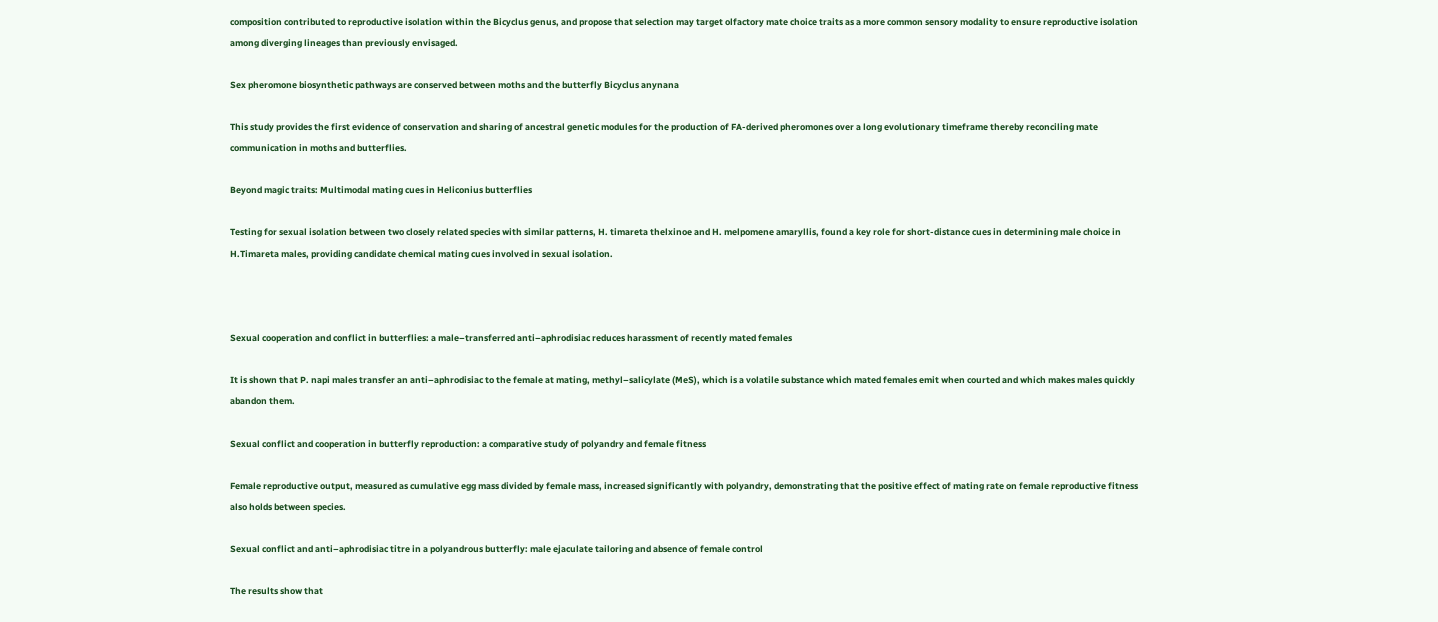composition contributed to reproductive isolation within the Bicyclus genus, and propose that selection may target olfactory mate choice traits as a more common sensory modality to ensure reproductive isolation among diverging lineages than previously envisaged.

Sex pheromone biosynthetic pathways are conserved between moths and the butterfly Bicyclus anynana

This study provides the first evidence of conservation and sharing of ancestral genetic modules for the production of FA-derived pheromones over a long evolutionary timeframe thereby reconciling mate communication in moths and butterflies.

Beyond magic traits: Multimodal mating cues in Heliconius butterflies

Testing for sexual isolation between two closely related species with similar patterns, H. timareta thelxinoe and H. melpomene amaryllis, found a key role for short‐distance cues in determining male choice in H.Timareta males, providing candidate chemical mating cues involved in sexual isolation.



Sexual cooperation and conflict in butterflies: a male–transferred anti–aphrodisiac reduces harassment of recently mated females

It is shown that P. napi males transfer an anti–aphrodisiac to the female at mating, methyl–salicylate (MeS), which is a volatile substance which mated females emit when courted and which makes males quickly abandon them.

Sexual conflict and cooperation in butterfly reproduction: a comparative study of polyandry and female fitness

Female reproductive output, measured as cumulative egg mass divided by female mass, increased significantly with polyandry, demonstrating that the positive effect of mating rate on female reproductive fitness also holds between species.

Sexual conflict and anti–aphrodisiac titre in a polyandrous butterfly: male ejaculate tailoring and absence of female control

The results show that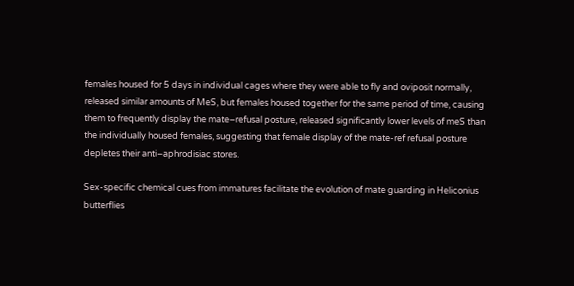females housed for 5 days in individual cages where they were able to fly and oviposit normally, released similar amounts of MeS, but females housed together for the same period of time, causing them to frequently display the mate–refusal posture, released significantly lower levels of meS than the individually housed females, suggesting that female display of the mate-ref refusal posture depletes their anti–aphrodisiac stores.

Sex-specific chemical cues from immatures facilitate the evolution of mate guarding in Heliconius butterflies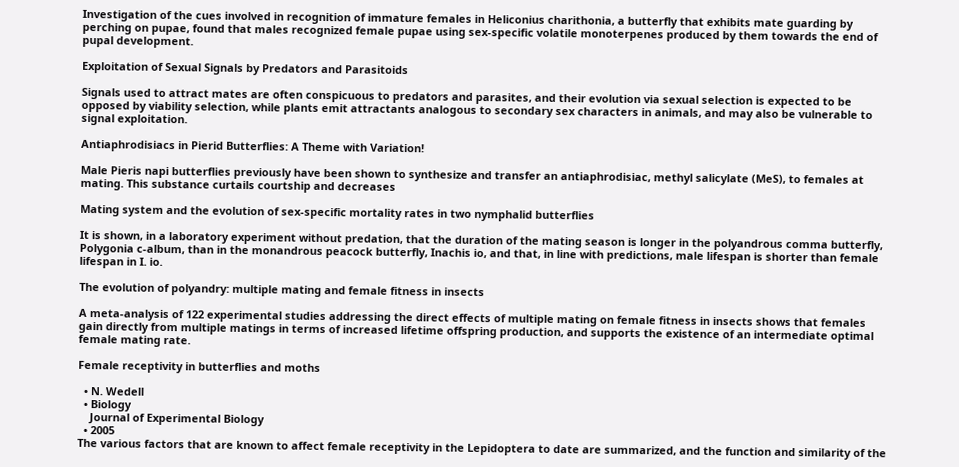Investigation of the cues involved in recognition of immature females in Heliconius charithonia, a butterfly that exhibits mate guarding by perching on pupae, found that males recognized female pupae using sex-specific volatile monoterpenes produced by them towards the end of pupal development.

Exploitation of Sexual Signals by Predators and Parasitoids

Signals used to attract mates are often conspicuous to predators and parasites, and their evolution via sexual selection is expected to be opposed by viability selection, while plants emit attractants analogous to secondary sex characters in animals, and may also be vulnerable to signal exploitation.

Antiaphrodisiacs in Pierid Butterflies: A Theme with Variation!

Male Pieris napi butterflies previously have been shown to synthesize and transfer an antiaphrodisiac, methyl salicylate (MeS), to females at mating. This substance curtails courtship and decreases

Mating system and the evolution of sex-specific mortality rates in two nymphalid butterflies

It is shown, in a laboratory experiment without predation, that the duration of the mating season is longer in the polyandrous comma butterfly, Polygonia c-album, than in the monandrous peacock butterfly, Inachis io, and that, in line with predictions, male lifespan is shorter than female lifespan in I. io.

The evolution of polyandry: multiple mating and female fitness in insects

A meta-analysis of 122 experimental studies addressing the direct effects of multiple mating on female fitness in insects shows that females gain directly from multiple matings in terms of increased lifetime offspring production, and supports the existence of an intermediate optimal female mating rate.

Female receptivity in butterflies and moths

  • N. Wedell
  • Biology
    Journal of Experimental Biology
  • 2005
The various factors that are known to affect female receptivity in the Lepidoptera to date are summarized, and the function and similarity of the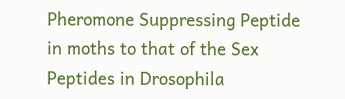Pheromone Suppressing Peptide in moths to that of the Sex Peptides in Drosophila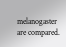melanogaster are compared.